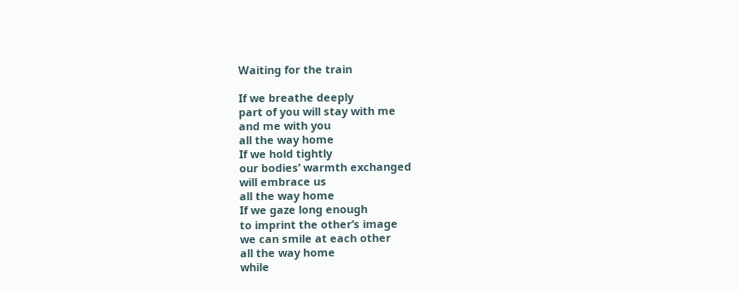Waiting for the train

If we breathe deeply
part of you will stay with me
and me with you
all the way home
If we hold tightly
our bodies’ warmth exchanged
will embrace us
all the way home
If we gaze long enough
to imprint the other’s image
we can smile at each other
all the way home
while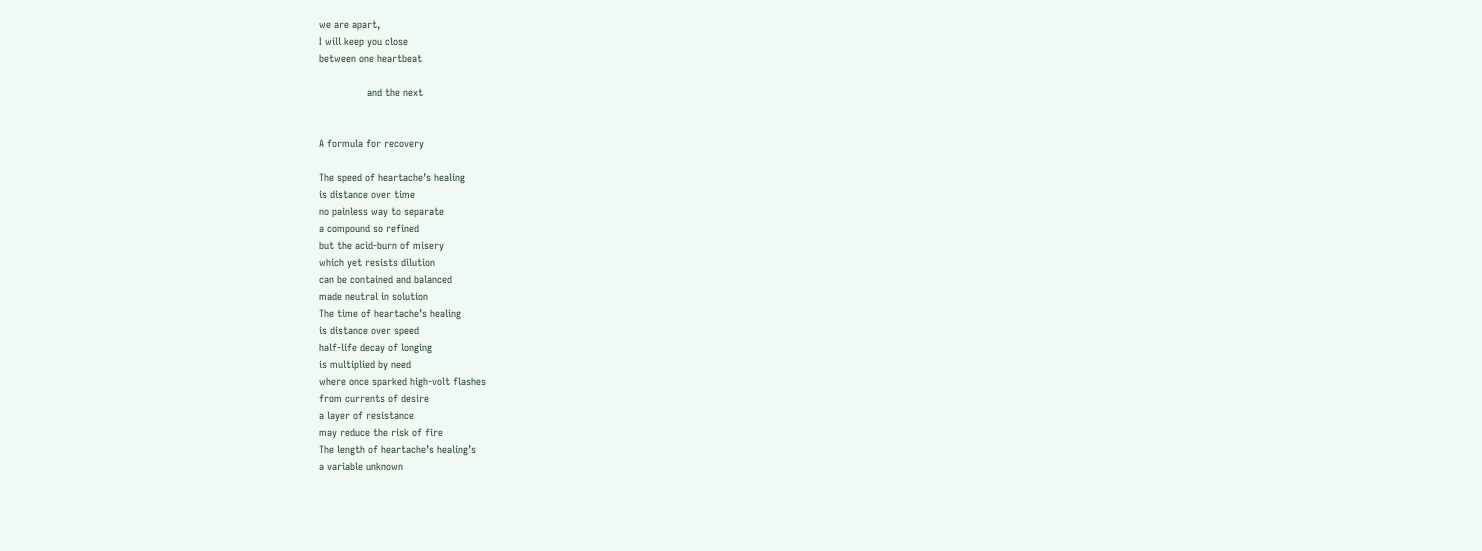we are apart,
I will keep you close
between one heartbeat

                and the next


A formula for recovery

The speed of heartache’s healing
is distance over time
no painless way to separate
a compound so refined
but the acid-burn of misery
which yet resists dilution
can be contained and balanced
made neutral in solution
The time of heartache’s healing
is distance over speed
half-life decay of longing
is multiplied by need
where once sparked high-volt flashes
from currents of desire
a layer of resistance
may reduce the risk of fire
The length of heartache’s healing’s
a variable unknown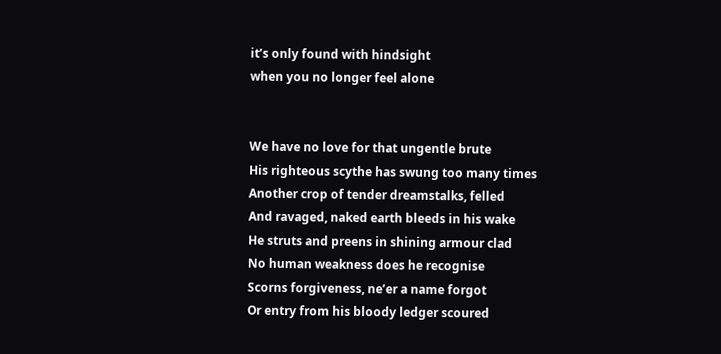it’s only found with hindsight
when you no longer feel alone


We have no love for that ungentle brute
His righteous scythe has swung too many times
Another crop of tender dreamstalks, felled
And ravaged, naked earth bleeds in his wake
He struts and preens in shining armour clad
No human weakness does he recognise
Scorns forgiveness, ne’er a name forgot
Or entry from his bloody ledger scoured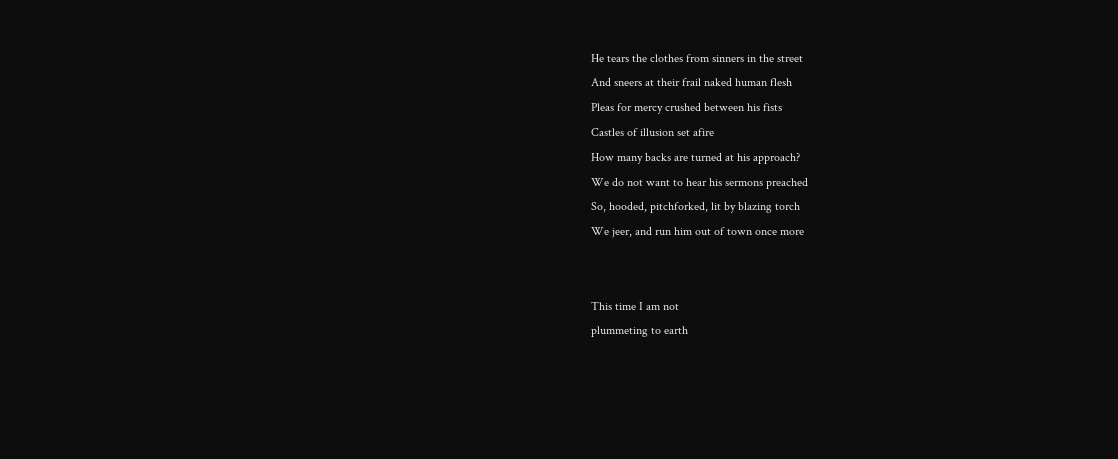He tears the clothes from sinners in the street
And sneers at their frail naked human flesh
Pleas for mercy crushed between his fists
Castles of illusion set afire
How many backs are turned at his approach?
We do not want to hear his sermons preached
So, hooded, pitchforked, lit by blazing torch
We jeer, and run him out of town once more


This time I am not
plummeting to earth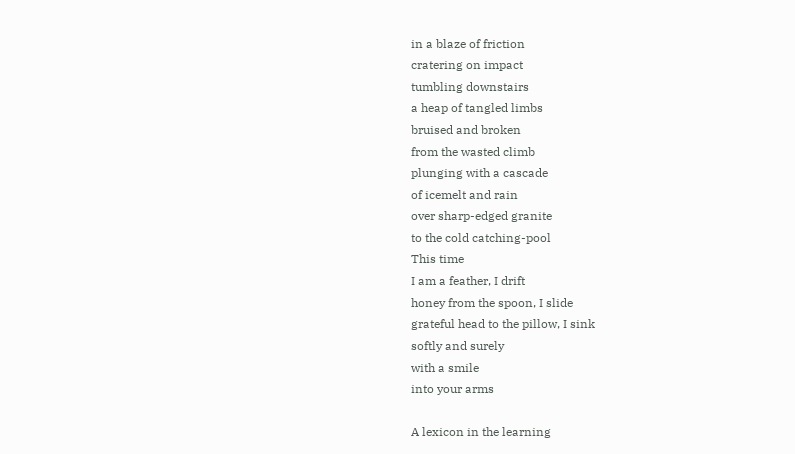in a blaze of friction
cratering on impact
tumbling downstairs
a heap of tangled limbs
bruised and broken
from the wasted climb
plunging with a cascade
of icemelt and rain
over sharp-edged granite
to the cold catching-pool
This time
I am a feather, I drift
honey from the spoon, I slide
grateful head to the pillow, I sink
softly and surely
with a smile
into your arms

A lexicon in the learning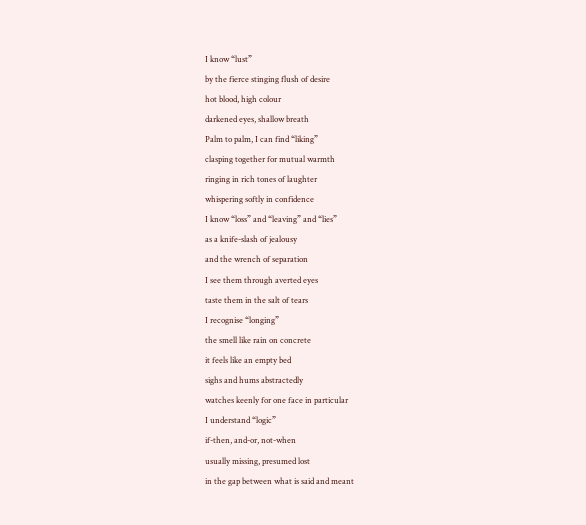I know “lust”
by the fierce stinging flush of desire
hot blood, high colour
darkened eyes, shallow breath
Palm to palm, I can find “liking”
clasping together for mutual warmth
ringing in rich tones of laughter
whispering softly in confidence
I know “loss” and “leaving” and “lies”
as a knife-slash of jealousy
and the wrench of separation
I see them through averted eyes
taste them in the salt of tears
I recognise “longing”
the smell like rain on concrete
it feels like an empty bed
sighs and hums abstractedly
watches keenly for one face in particular
I understand “logic”
if-then, and-or, not-when
usually missing, presumed lost
in the gap between what is said and meant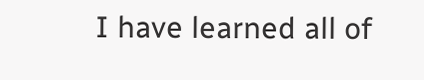I have learned all of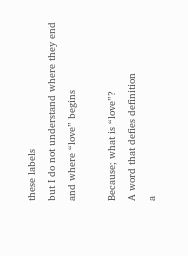these labels
but I do not understand where they end
and where “love” begins

Because; what is “love”?
A word that defies definition
a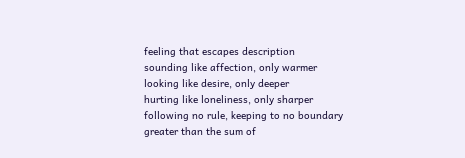feeling that escapes description
sounding like affection, only warmer
looking like desire, only deeper
hurting like loneliness, only sharper
following no rule, keeping to no boundary
greater than the sum of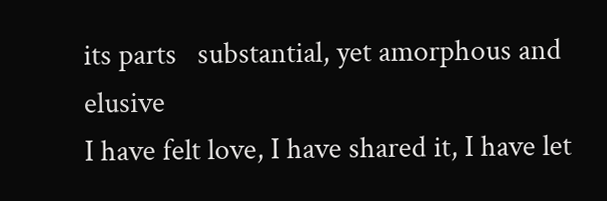its parts   substantial, yet amorphous and elusive
I have felt love, I have shared it, I have let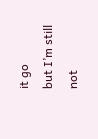it go
but I’m still not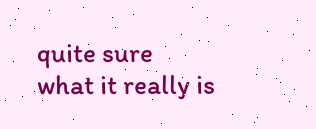quite sure
what it really is